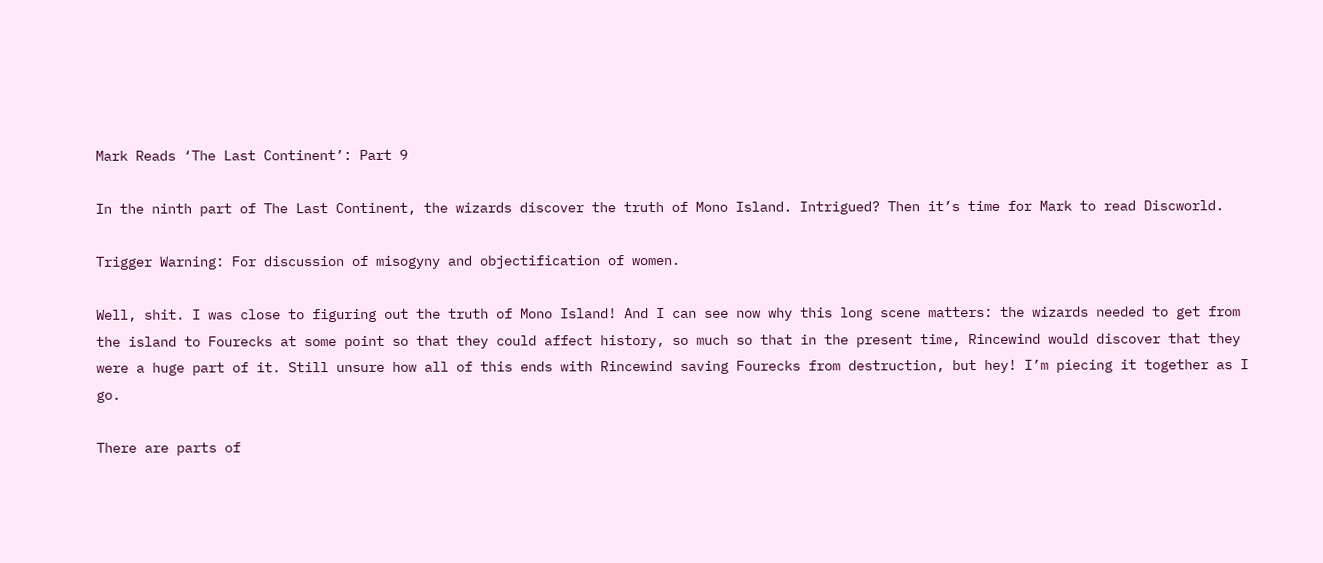Mark Reads ‘The Last Continent’: Part 9

In the ninth part of The Last Continent, the wizards discover the truth of Mono Island. Intrigued? Then it’s time for Mark to read Discworld.

Trigger Warning: For discussion of misogyny and objectification of women.

Well, shit. I was close to figuring out the truth of Mono Island! And I can see now why this long scene matters: the wizards needed to get from the island to Fourecks at some point so that they could affect history, so much so that in the present time, Rincewind would discover that they were a huge part of it. Still unsure how all of this ends with Rincewind saving Fourecks from destruction, but hey! I’m piecing it together as I go.

There are parts of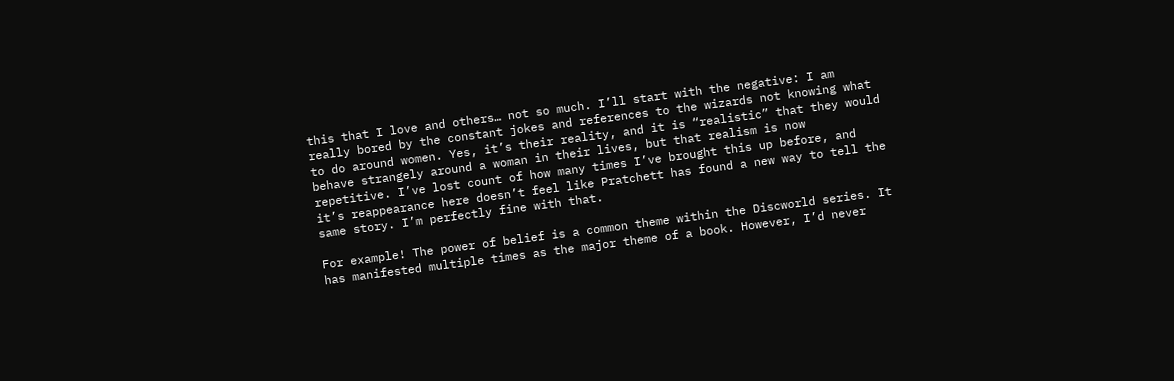this that I love and others… not so much. I’ll start with the negative: I am really bored by the constant jokes and references to the wizards not knowing what to do around women. Yes, it’s their reality, and it is “realistic” that they would behave strangely around a woman in their lives, but that realism is now repetitive. I’ve lost count of how many times I’ve brought this up before, and it’s reappearance here doesn’t feel like Pratchett has found a new way to tell the same story. I’m perfectly fine with that.

For example! The power of belief is a common theme within the Discworld series. It has manifested multiple times as the major theme of a book. However, I’d never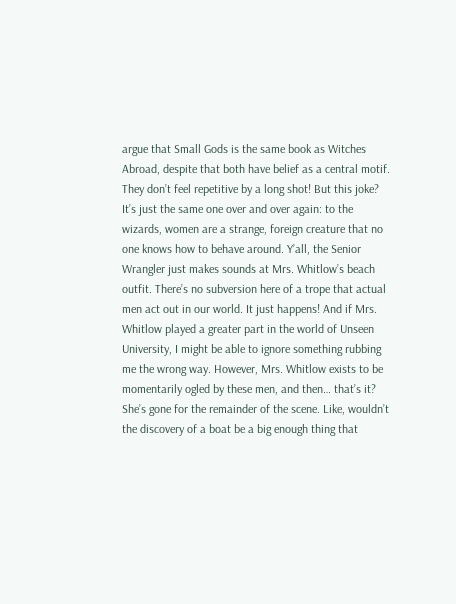argue that Small Gods is the same book as Witches Abroad, despite that both have belief as a central motif. They don’t feel repetitive by a long shot! But this joke? It’s just the same one over and over again: to the wizards, women are a strange, foreign creature that no one knows how to behave around. Y’all, the Senior Wrangler just makes sounds at Mrs. Whitlow’s beach outfit. There’s no subversion here of a trope that actual men act out in our world. It just happens! And if Mrs. Whitlow played a greater part in the world of Unseen University, I might be able to ignore something rubbing me the wrong way. However, Mrs. Whitlow exists to be momentarily ogled by these men, and then… that’s it? She’s gone for the remainder of the scene. Like, wouldn’t the discovery of a boat be a big enough thing that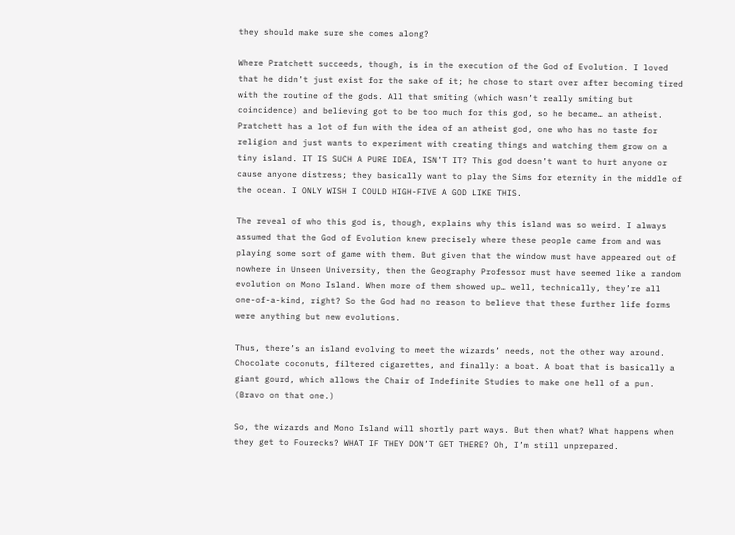they should make sure she comes along?

Where Pratchett succeeds, though, is in the execution of the God of Evolution. I loved that he didn’t just exist for the sake of it; he chose to start over after becoming tired with the routine of the gods. All that smiting (which wasn’t really smiting but coincidence) and believing got to be too much for this god, so he became… an atheist. Pratchett has a lot of fun with the idea of an atheist god, one who has no taste for religion and just wants to experiment with creating things and watching them grow on a tiny island. IT IS SUCH A PURE IDEA, ISN’T IT? This god doesn’t want to hurt anyone or cause anyone distress; they basically want to play the Sims for eternity in the middle of the ocean. I ONLY WISH I COULD HIGH-FIVE A GOD LIKE THIS.

The reveal of who this god is, though, explains why this island was so weird. I always assumed that the God of Evolution knew precisely where these people came from and was playing some sort of game with them. But given that the window must have appeared out of nowhere in Unseen University, then the Geography Professor must have seemed like a random evolution on Mono Island. When more of them showed up… well, technically, they’re all one-of-a-kind, right? So the God had no reason to believe that these further life forms were anything but new evolutions.

Thus, there’s an island evolving to meet the wizards’ needs, not the other way around. Chocolate coconuts, filtered cigarettes, and finally: a boat. A boat that is basically a giant gourd, which allows the Chair of Indefinite Studies to make one hell of a pun. (Bravo on that one.)

So, the wizards and Mono Island will shortly part ways. But then what? What happens when they get to Fourecks? WHAT IF THEY DON’T GET THERE? Oh, I’m still unprepared.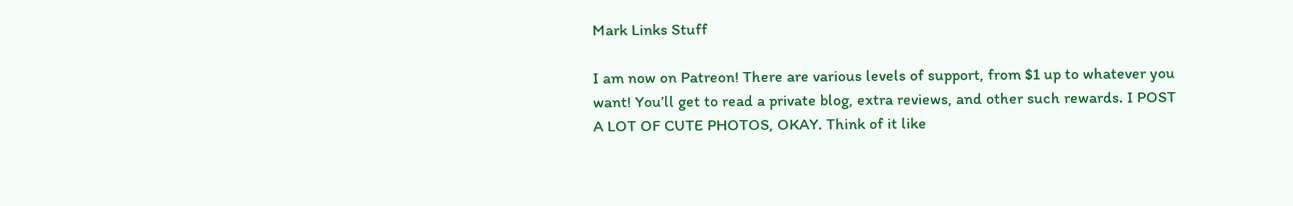Mark Links Stuff

I am now on Patreon! There are various levels of support, from $1 up to whatever you want! You’ll get to read a private blog, extra reviews, and other such rewards. I POST A LOT OF CUTE PHOTOS, OKAY. Think of it like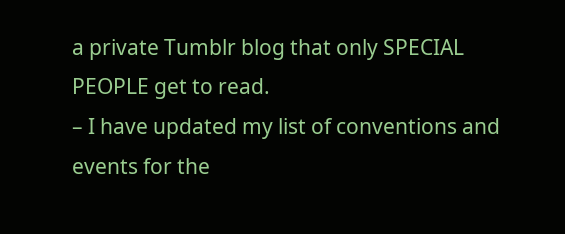a private Tumblr blog that only SPECIAL PEOPLE get to read.
– I have updated my list of conventions and events for the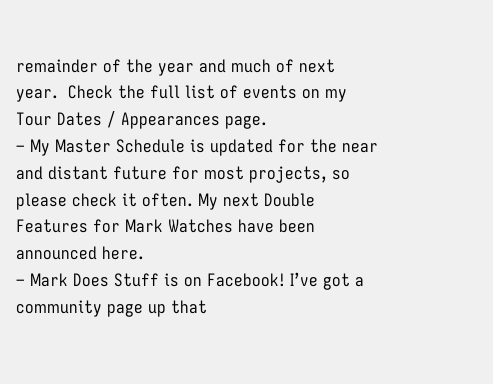remainder of the year and much of next year.  Check the full list of events on my Tour Dates / Appearances page.
– My Master Schedule is updated for the near and distant future for most projects, so please check it often. My next Double Features for Mark Watches have been announced here.
– Mark Does Stuff is on Facebook! I’ve got a community page up that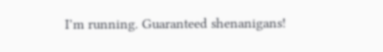I’m running. Guaranteed shenanigans!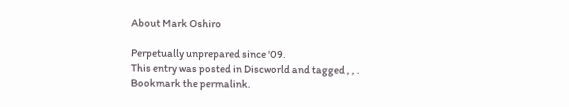About Mark Oshiro

Perpetually unprepared since '09.
This entry was posted in Discworld and tagged , , . Bookmark the permalink.